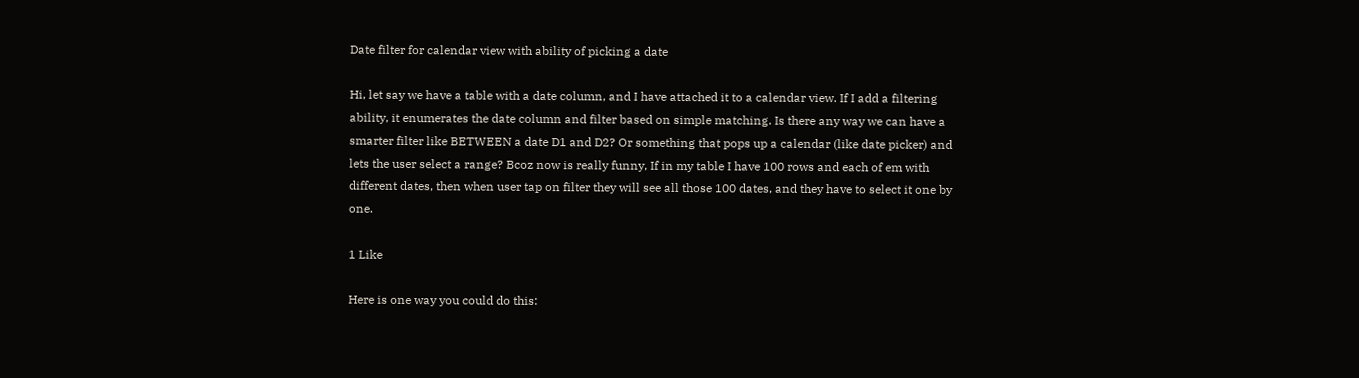Date filter for calendar view with ability of picking a date

Hi, let say we have a table with a date column, and I have attached it to a calendar view. If I add a filtering ability, it enumerates the date column and filter based on simple matching. Is there any way we can have a smarter filter like BETWEEN a date D1 and D2? Or something that pops up a calendar (like date picker) and lets the user select a range? Bcoz now is really funny, If in my table I have 100 rows and each of em with different dates, then when user tap on filter they will see all those 100 dates, and they have to select it one by one.

1 Like

Here is one way you could do this: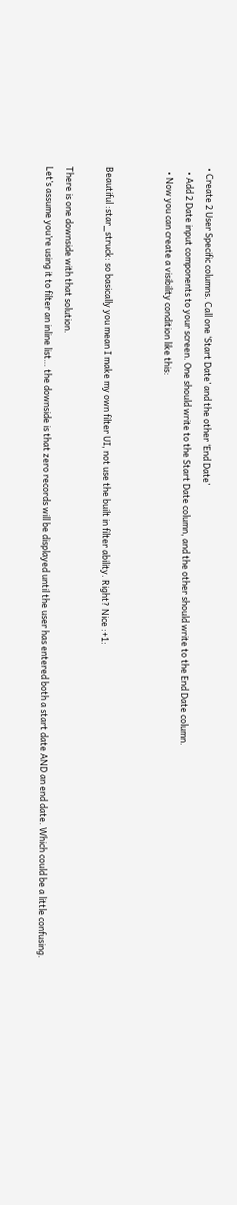• Create 2 User Specific columns. Call one ‘Start Date’ and the other ‘End Date’
  • Add 2 Date input components to your screen. One should write to the Start Date column, and the other should write to the End Date column.
  • Now you can create a visibility condition like this:


Beautiful :star_struck: so basically you mean I make my own filter UI, not use the built in filter ability. Right? Nice :+1:

There is one downside with that solution.
Let’s assume you’re using it to filter an inline list… the downside is that zero records will be displayed until the user has entered both a start date AND an end date. Which could be a little confusing.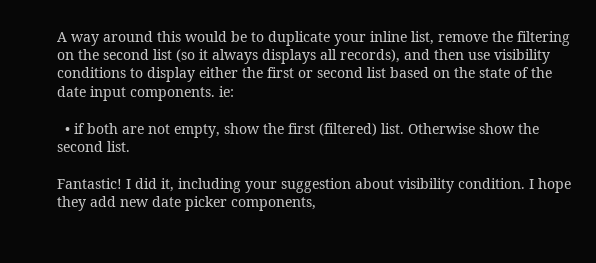A way around this would be to duplicate your inline list, remove the filtering on the second list (so it always displays all records), and then use visibility conditions to display either the first or second list based on the state of the date input components. ie:

  • if both are not empty, show the first (filtered) list. Otherwise show the second list.

Fantastic! I did it, including your suggestion about visibility condition. I hope they add new date picker components,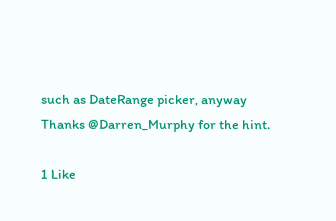such as DateRange picker, anyway Thanks @Darren_Murphy for the hint.

1 Like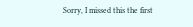Sorry, I missed this the first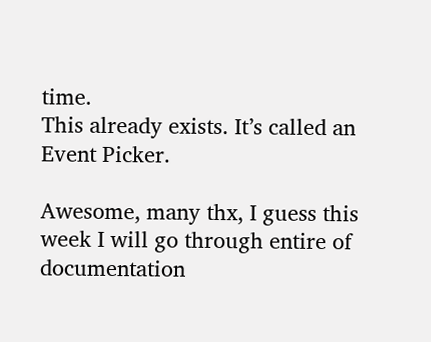time.
This already exists. It’s called an Event Picker.

Awesome, many thx, I guess this week I will go through entire of documentation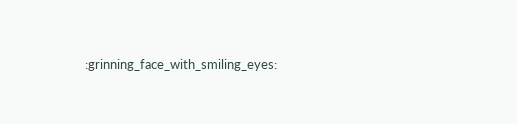:grinning_face_with_smiling_eyes: